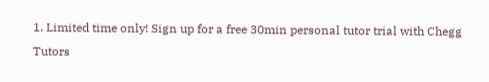1. Limited time only! Sign up for a free 30min personal tutor trial with Chegg Tutors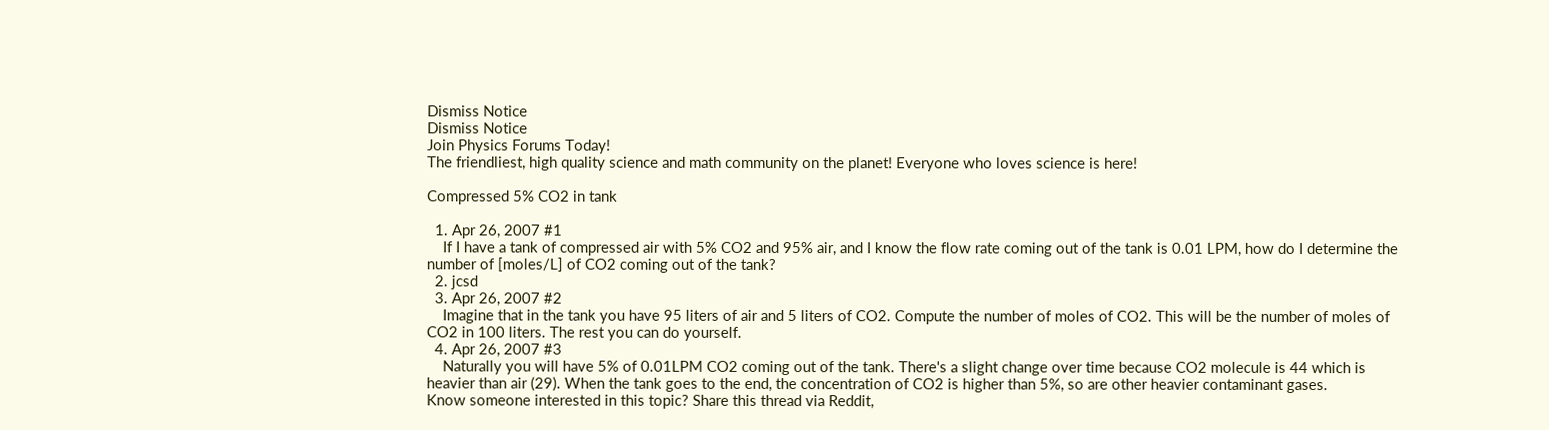Dismiss Notice
Dismiss Notice
Join Physics Forums Today!
The friendliest, high quality science and math community on the planet! Everyone who loves science is here!

Compressed 5% CO2 in tank

  1. Apr 26, 2007 #1
    If I have a tank of compressed air with 5% CO2 and 95% air, and I know the flow rate coming out of the tank is 0.01 LPM, how do I determine the number of [moles/L] of CO2 coming out of the tank?
  2. jcsd
  3. Apr 26, 2007 #2
    Imagine that in the tank you have 95 liters of air and 5 liters of CO2. Compute the number of moles of CO2. This will be the number of moles of CO2 in 100 liters. The rest you can do yourself.
  4. Apr 26, 2007 #3
    Naturally you will have 5% of 0.01LPM CO2 coming out of the tank. There's a slight change over time because CO2 molecule is 44 which is heavier than air (29). When the tank goes to the end, the concentration of CO2 is higher than 5%, so are other heavier contaminant gases.
Know someone interested in this topic? Share this thread via Reddit,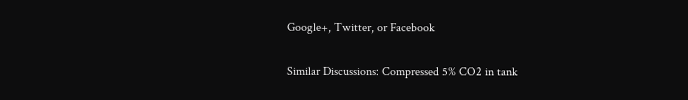Google+, Twitter, or Facebook

Similar Discussions: Compressed 5% CO2 in tank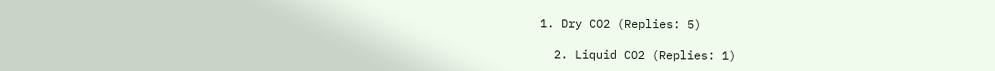1. Dry CO2 (Replies: 5)

  2. Liquid CO2 (Replies: 1)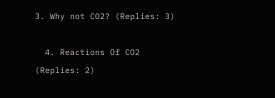3. Why not CO2? (Replies: 3)

  4. Reactions Of CO2 (Replies: 2)